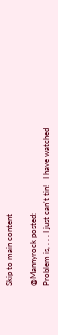Skip to main content

@Mannyrock posted:
Problem is, . . . I just can't tin!   I have watched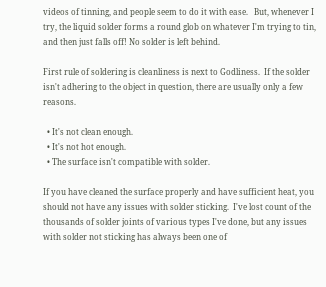videos of tinning, and people seem to do it with ease.   But, whenever I try, the liquid solder forms a round glob on whatever I'm trying to tin, and then just falls off! No solder is left behind.

First rule of soldering is cleanliness is next to Godliness.  If the solder isn't adhering to the object in question, there are usually only a few reasons.

  • It's not clean enough.
  • It's not hot enough.
  • The surface isn't compatible with solder.

If you have cleaned the surface properly and have sufficient heat, you should not have any issues with solder sticking.  I've lost count of the thousands of solder joints of various types I've done, but any issues with solder not sticking has always been one of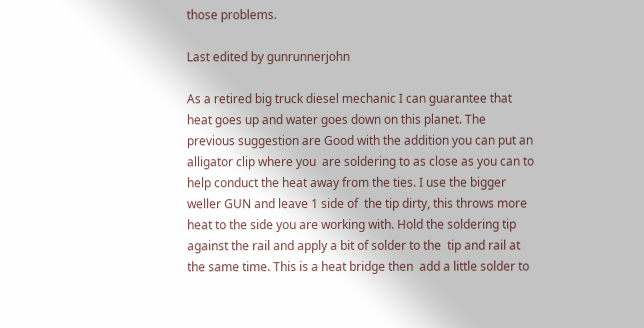those problems.

Last edited by gunrunnerjohn

As a retired big truck diesel mechanic I can guarantee that heat goes up and water goes down on this planet. The previous suggestion are Good with the addition you can put an alligator clip where you  are soldering to as close as you can to help conduct the heat away from the ties. I use the bigger weller GUN and leave 1 side of  the tip dirty, this throws more heat to the side you are working with. Hold the soldering tip against the rail and apply a bit of solder to the  tip and rail at the same time. This is a heat bridge then  add a little solder to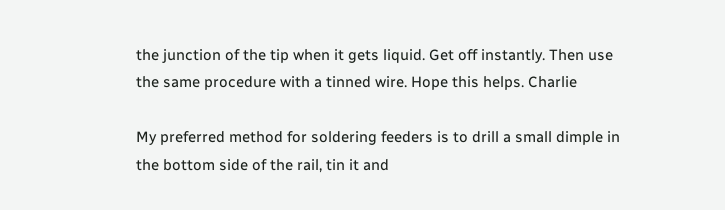the junction of the tip when it gets liquid. Get off instantly. Then use the same procedure with a tinned wire. Hope this helps. Charlie

My preferred method for soldering feeders is to drill a small dimple in the bottom side of the rail, tin it and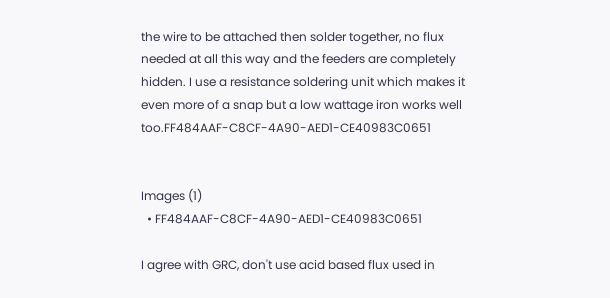the wire to be attached then solder together, no flux needed at all this way and the feeders are completely hidden. I use a resistance soldering unit which makes it even more of a snap but a low wattage iron works well too.FF484AAF-C8CF-4A90-AED1-CE40983C0651


Images (1)
  • FF484AAF-C8CF-4A90-AED1-CE40983C0651

I agree with GRC, don't use acid based flux used in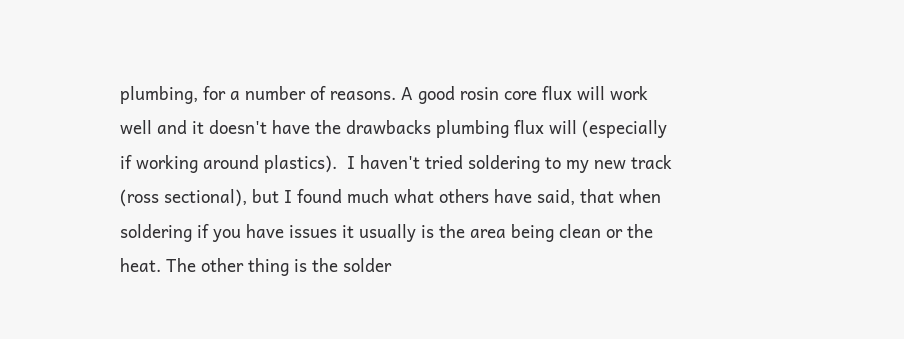plumbing, for a number of reasons. A good rosin core flux will work well and it doesn't have the drawbacks plumbing flux will (especially if working around plastics).  I haven't tried soldering to my new track (ross sectional), but I found much what others have said, that when soldering if you have issues it usually is the area being clean or the heat. The other thing is the solder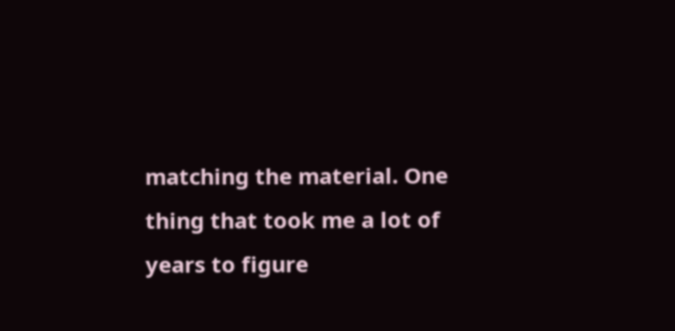matching the material. One thing that took me a lot of years to figure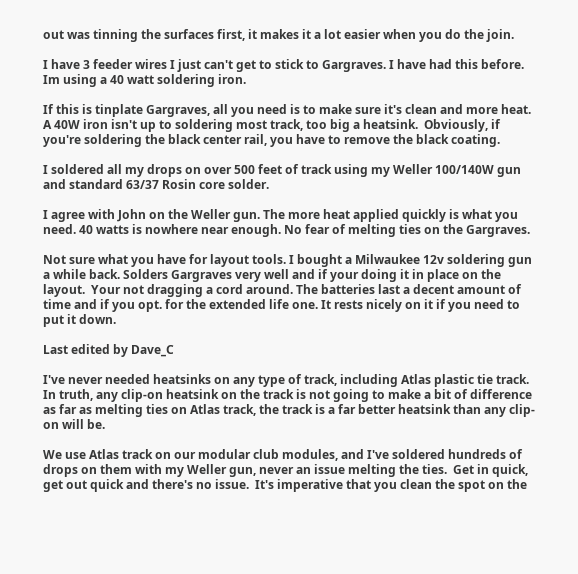out was tinning the surfaces first, it makes it a lot easier when you do the join.

I have 3 feeder wires I just can't get to stick to Gargraves. I have had this before. Im using a 40 watt soldering iron.

If this is tinplate Gargraves, all you need is to make sure it's clean and more heat.  A 40W iron isn't up to soldering most track, too big a heatsink.  Obviously, if you're soldering the black center rail, you have to remove the black coating.

I soldered all my drops on over 500 feet of track using my Weller 100/140W gun and standard 63/37 Rosin core solder.

I agree with John on the Weller gun. The more heat applied quickly is what you need. 40 watts is nowhere near enough. No fear of melting ties on the Gargraves.

Not sure what you have for layout tools. I bought a Milwaukee 12v soldering gun a while back. Solders Gargraves very well and if your doing it in place on the layout.  Your not dragging a cord around. The batteries last a decent amount of time and if you opt. for the extended life one. It rests nicely on it if you need to put it down.

Last edited by Dave_C

I've never needed heatsinks on any type of track, including Atlas plastic tie track.  In truth, any clip-on heatsink on the track is not going to make a bit of difference as far as melting ties on Atlas track, the track is a far better heatsink than any clip-on will be.

We use Atlas track on our modular club modules, and I've soldered hundreds of drops on them with my Weller gun, never an issue melting the ties.  Get in quick, get out quick and there's no issue.  It's imperative that you clean the spot on the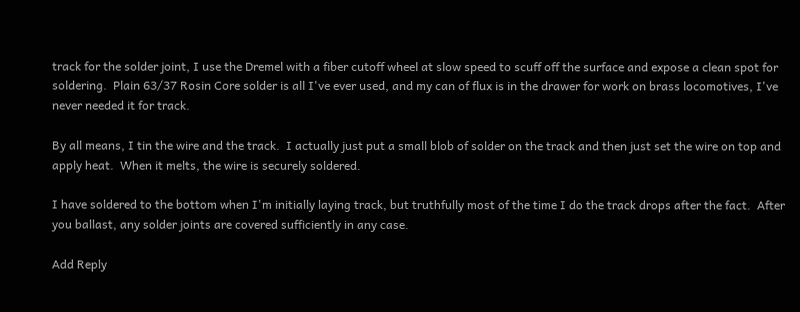track for the solder joint, I use the Dremel with a fiber cutoff wheel at slow speed to scuff off the surface and expose a clean spot for soldering.  Plain 63/37 Rosin Core solder is all I've ever used, and my can of flux is in the drawer for work on brass locomotives, I've never needed it for track.

By all means, I tin the wire and the track.  I actually just put a small blob of solder on the track and then just set the wire on top and apply heat.  When it melts, the wire is securely soldered.

I have soldered to the bottom when I'm initially laying track, but truthfully most of the time I do the track drops after the fact.  After you ballast, any solder joints are covered sufficiently in any case.

Add Reply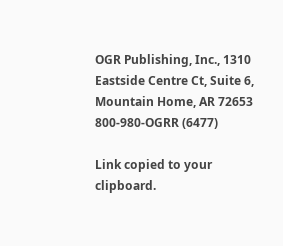OGR Publishing, Inc., 1310 Eastside Centre Ct, Suite 6, Mountain Home, AR 72653
800-980-OGRR (6477)

Link copied to your clipboard.